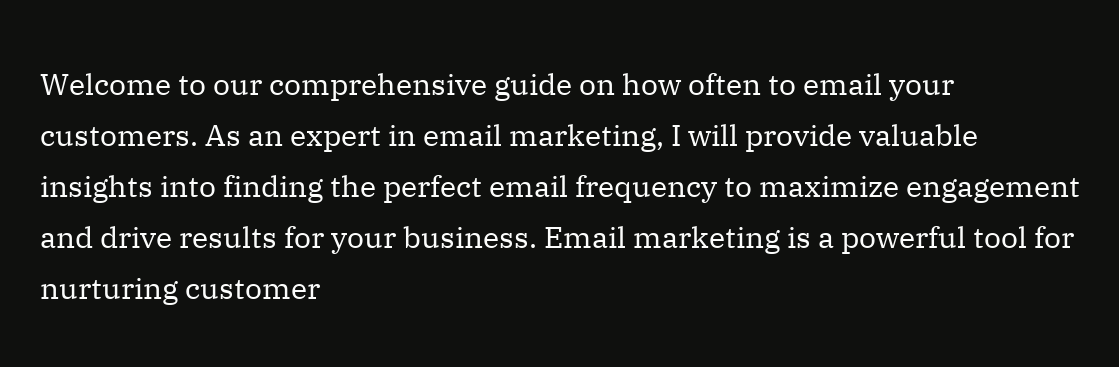Welcome to our comprehensive guide on how often to email your customers. As an expert in email marketing, I will provide valuable insights into finding the perfect email frequency to maximize engagement and drive results for your business. Email marketing is a powerful tool for nurturing customer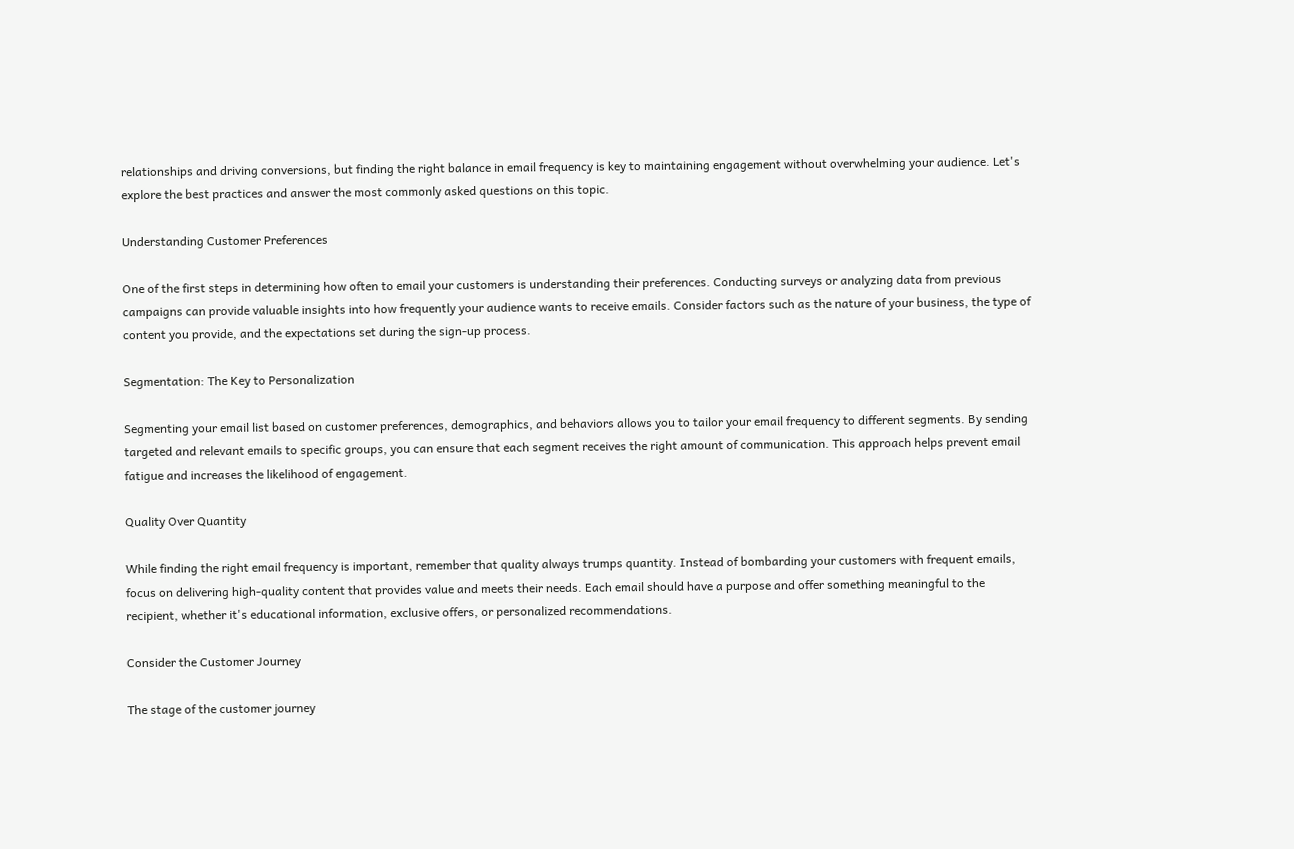relationships and driving conversions, but finding the right balance in email frequency is key to maintaining engagement without overwhelming your audience. Let's explore the best practices and answer the most commonly asked questions on this topic.

Understanding Customer Preferences

One of the first steps in determining how often to email your customers is understanding their preferences. Conducting surveys or analyzing data from previous campaigns can provide valuable insights into how frequently your audience wants to receive emails. Consider factors such as the nature of your business, the type of content you provide, and the expectations set during the sign-up process.

Segmentation: The Key to Personalization

Segmenting your email list based on customer preferences, demographics, and behaviors allows you to tailor your email frequency to different segments. By sending targeted and relevant emails to specific groups, you can ensure that each segment receives the right amount of communication. This approach helps prevent email fatigue and increases the likelihood of engagement.

Quality Over Quantity

While finding the right email frequency is important, remember that quality always trumps quantity. Instead of bombarding your customers with frequent emails, focus on delivering high-quality content that provides value and meets their needs. Each email should have a purpose and offer something meaningful to the recipient, whether it's educational information, exclusive offers, or personalized recommendations.

Consider the Customer Journey

The stage of the customer journey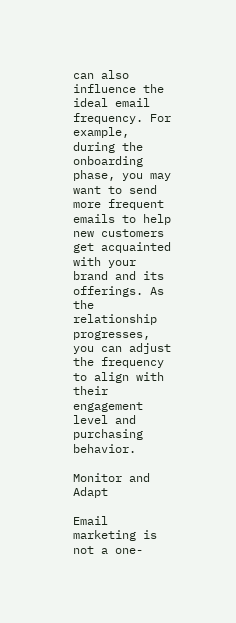can also influence the ideal email frequency. For example, during the onboarding phase, you may want to send more frequent emails to help new customers get acquainted with your brand and its offerings. As the relationship progresses, you can adjust the frequency to align with their engagement level and purchasing behavior.

Monitor and Adapt

Email marketing is not a one-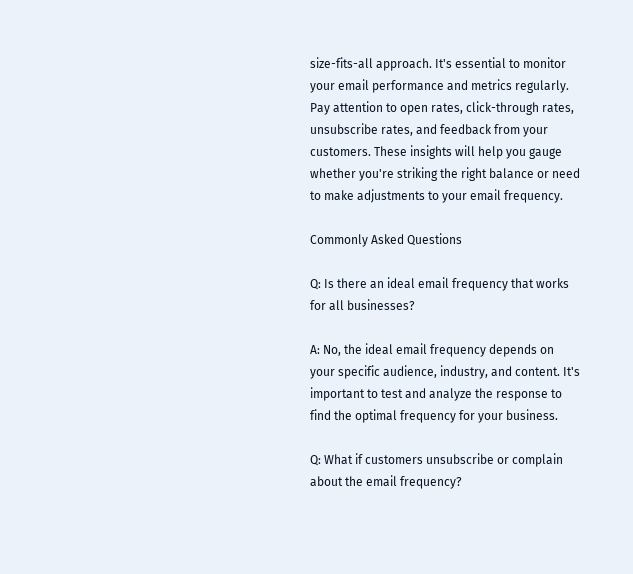size-fits-all approach. It's essential to monitor your email performance and metrics regularly. Pay attention to open rates, click-through rates, unsubscribe rates, and feedback from your customers. These insights will help you gauge whether you're striking the right balance or need to make adjustments to your email frequency.

Commonly Asked Questions

Q: Is there an ideal email frequency that works for all businesses?

A: No, the ideal email frequency depends on your specific audience, industry, and content. It's important to test and analyze the response to find the optimal frequency for your business.

Q: What if customers unsubscribe or complain about the email frequency?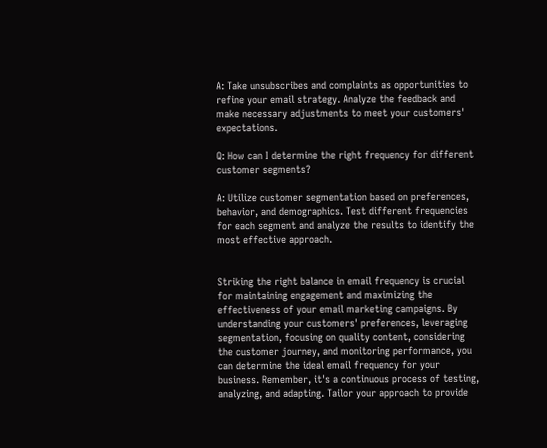A: Take unsubscribes and complaints as opportunities to refine your email strategy. Analyze the feedback and make necessary adjustments to meet your customers' expectations.

Q: How can I determine the right frequency for different customer segments?

A: Utilize customer segmentation based on preferences, behavior, and demographics. Test different frequencies for each segment and analyze the results to identify the most effective approach.


Striking the right balance in email frequency is crucial for maintaining engagement and maximizing the effectiveness of your email marketing campaigns. By understanding your customers' preferences, leveraging segmentation, focusing on quality content, considering the customer journey, and monitoring performance, you can determine the ideal email frequency for your business. Remember, it's a continuous process of testing, analyzing, and adapting. Tailor your approach to provide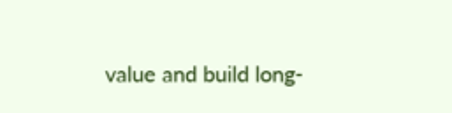value and build long-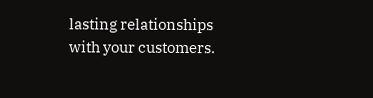lasting relationships with your customers.